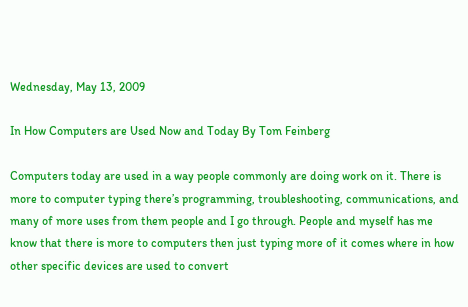Wednesday, May 13, 2009

In How Computers are Used Now and Today By Tom Feinberg

Computers today are used in a way people commonly are doing work on it. There is more to computer typing there’s programming, troubleshooting, communications, and many of more uses from them people and I go through. People and myself has me know that there is more to computers then just typing more of it comes where in how other specific devices are used to convert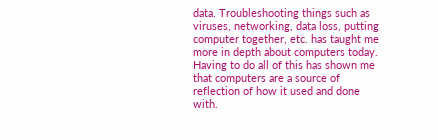data. Troubleshooting things such as viruses, networking, data loss, putting computer together, etc. has taught me more in depth about computers today. Having to do all of this has shown me that computers are a source of reflection of how it used and done with.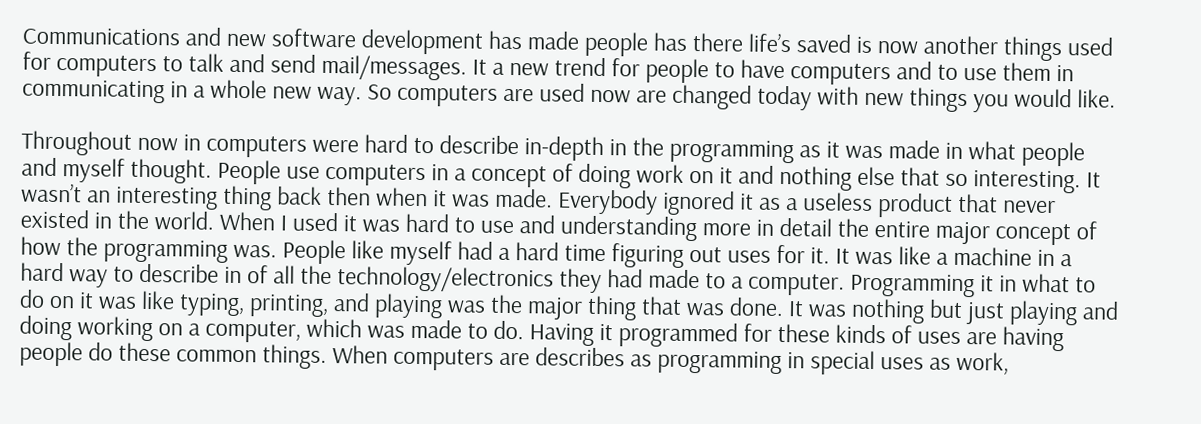Communications and new software development has made people has there life’s saved is now another things used for computers to talk and send mail/messages. It a new trend for people to have computers and to use them in communicating in a whole new way. So computers are used now are changed today with new things you would like.

Throughout now in computers were hard to describe in-depth in the programming as it was made in what people and myself thought. People use computers in a concept of doing work on it and nothing else that so interesting. It wasn’t an interesting thing back then when it was made. Everybody ignored it as a useless product that never existed in the world. When I used it was hard to use and understanding more in detail the entire major concept of how the programming was. People like myself had a hard time figuring out uses for it. It was like a machine in a hard way to describe in of all the technology/electronics they had made to a computer. Programming it in what to do on it was like typing, printing, and playing was the major thing that was done. It was nothing but just playing and doing working on a computer, which was made to do. Having it programmed for these kinds of uses are having people do these common things. When computers are describes as programming in special uses as work,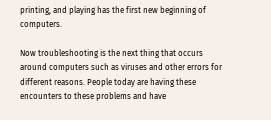printing, and playing has the first new beginning of computers.

Now troubleshooting is the next thing that occurs around computers such as viruses and other errors for different reasons. People today are having these encounters to these problems and have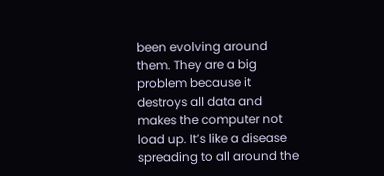been evolving around them. They are a big problem because it destroys all data and makes the computer not load up. It’s like a disease spreading to all around the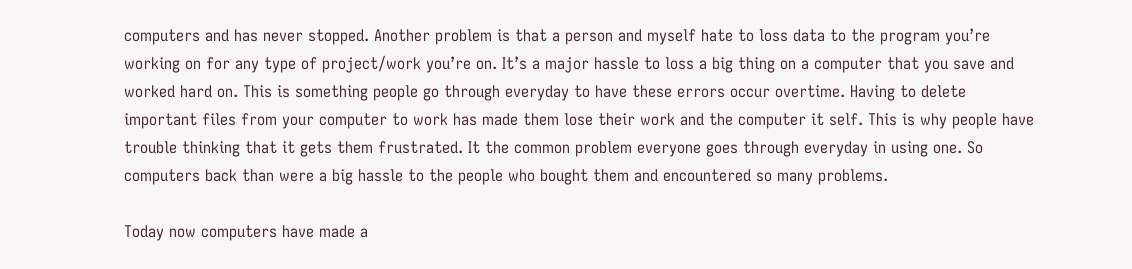computers and has never stopped. Another problem is that a person and myself hate to loss data to the program you’re working on for any type of project/work you’re on. It’s a major hassle to loss a big thing on a computer that you save and worked hard on. This is something people go through everyday to have these errors occur overtime. Having to delete important files from your computer to work has made them lose their work and the computer it self. This is why people have trouble thinking that it gets them frustrated. It the common problem everyone goes through everyday in using one. So computers back than were a big hassle to the people who bought them and encountered so many problems.

Today now computers have made a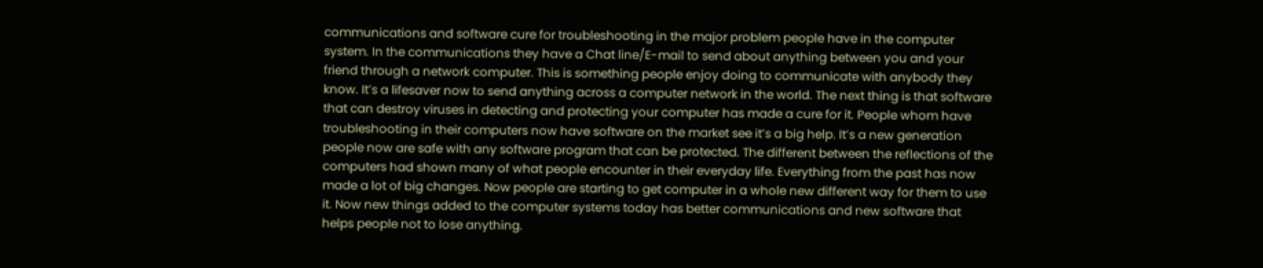communications and software cure for troubleshooting in the major problem people have in the computer system. In the communications they have a Chat line/E-mail to send about anything between you and your friend through a network computer. This is something people enjoy doing to communicate with anybody they know. It’s a lifesaver now to send anything across a computer network in the world. The next thing is that software that can destroy viruses in detecting and protecting your computer has made a cure for it. People whom have troubleshooting in their computers now have software on the market see it’s a big help. It’s a new generation people now are safe with any software program that can be protected. The different between the reflections of the computers had shown many of what people encounter in their everyday life. Everything from the past has now made a lot of big changes. Now people are starting to get computer in a whole new different way for them to use it. Now new things added to the computer systems today has better communications and new software that helps people not to lose anything.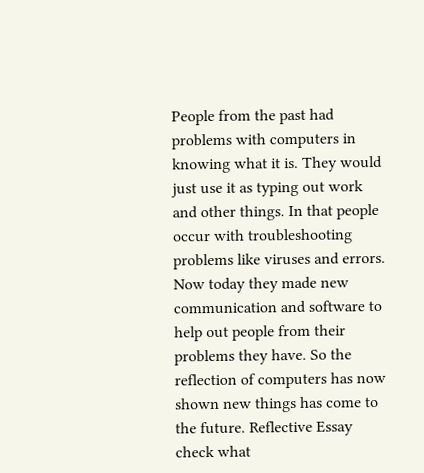People from the past had problems with computers in knowing what it is. They would just use it as typing out work and other things. In that people occur with troubleshooting problems like viruses and errors. Now today they made new communication and software to help out people from their problems they have. So the reflection of computers has now shown new things has come to the future. Reflective Essay check what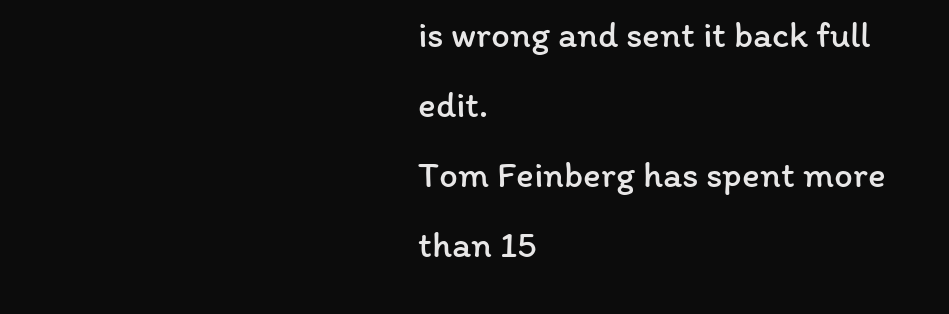is wrong and sent it back full edit.
Tom Feinberg has spent more than 15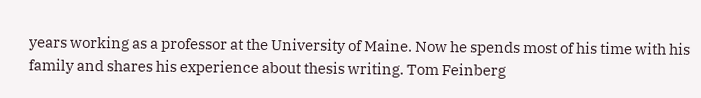years working as a professor at the University of Maine. Now he spends most of his time with his family and shares his experience about thesis writing. Tom Feinberg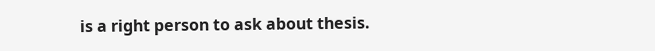is a right person to ask about thesis.